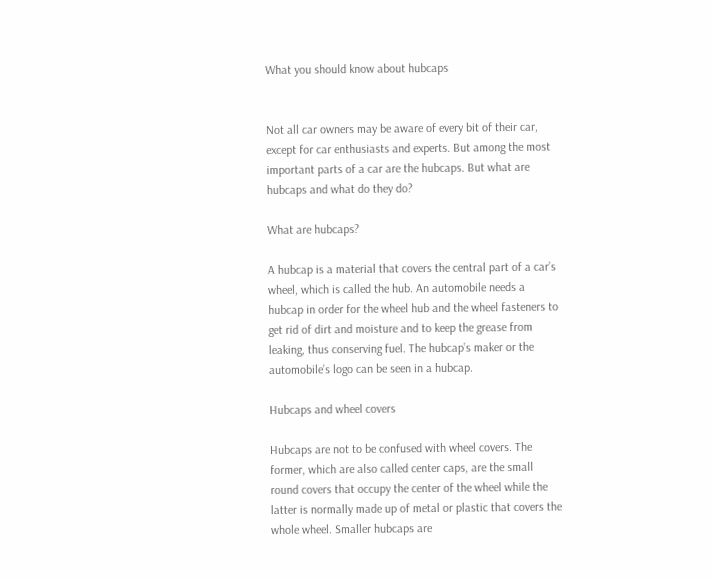What you should know about hubcaps


Not all car owners may be aware of every bit of their car, except for car enthusiasts and experts. But among the most important parts of a car are the hubcaps. But what are hubcaps and what do they do?

What are hubcaps?

A hubcap is a material that covers the central part of a car’s wheel, which is called the hub. An automobile needs a hubcap in order for the wheel hub and the wheel fasteners to get rid of dirt and moisture and to keep the grease from leaking, thus conserving fuel. The hubcap’s maker or the automobile’s logo can be seen in a hubcap.

Hubcaps and wheel covers

Hubcaps are not to be confused with wheel covers. The former, which are also called center caps, are the small round covers that occupy the center of the wheel while the latter is normally made up of metal or plastic that covers the whole wheel. Smaller hubcaps are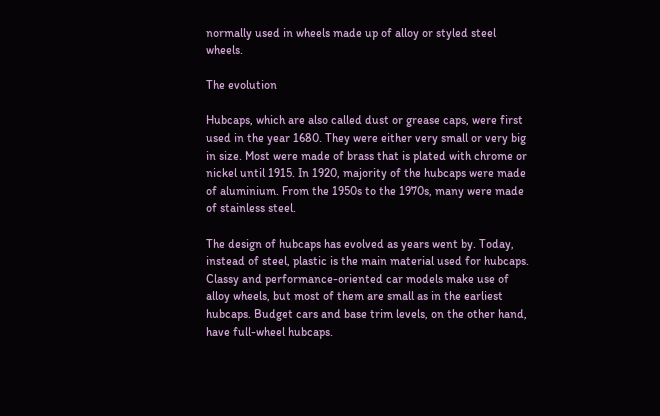normally used in wheels made up of alloy or styled steel wheels.

The evolution

Hubcaps, which are also called dust or grease caps, were first used in the year 1680. They were either very small or very big in size. Most were made of brass that is plated with chrome or nickel until 1915. In 1920, majority of the hubcaps were made of aluminium. From the 1950s to the 1970s, many were made of stainless steel.

The design of hubcaps has evolved as years went by. Today, instead of steel, plastic is the main material used for hubcaps. Classy and performance-oriented car models make use of alloy wheels, but most of them are small as in the earliest hubcaps. Budget cars and base trim levels, on the other hand, have full-wheel hubcaps.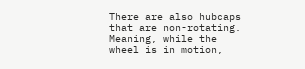There are also hubcaps that are non-rotating. Meaning, while the wheel is in motion,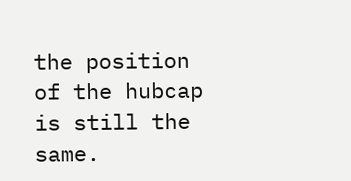the position of the hubcap is still the same.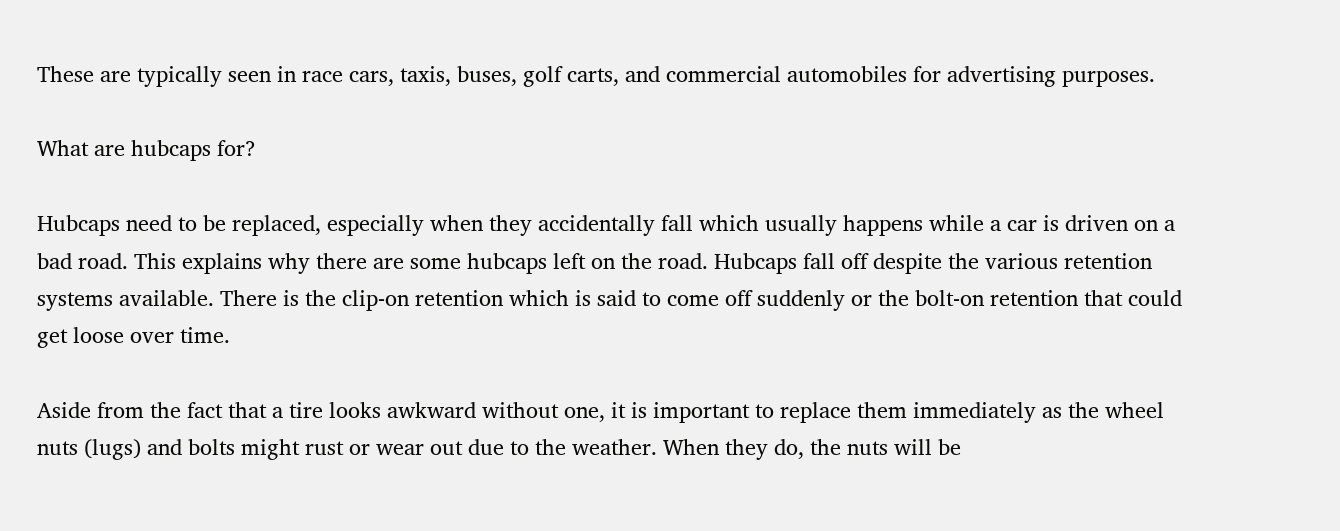These are typically seen in race cars, taxis, buses, golf carts, and commercial automobiles for advertising purposes.

What are hubcaps for?

Hubcaps need to be replaced, especially when they accidentally fall which usually happens while a car is driven on a bad road. This explains why there are some hubcaps left on the road. Hubcaps fall off despite the various retention systems available. There is the clip-on retention which is said to come off suddenly or the bolt-on retention that could get loose over time.

Aside from the fact that a tire looks awkward without one, it is important to replace them immediately as the wheel nuts (lugs) and bolts might rust or wear out due to the weather. When they do, the nuts will be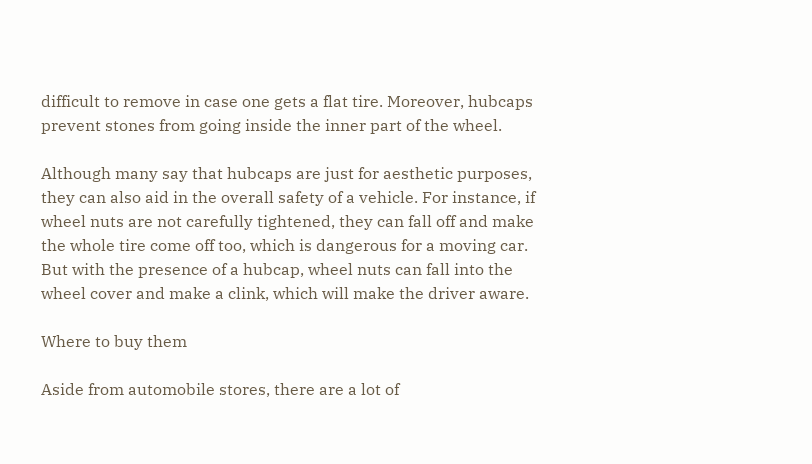difficult to remove in case one gets a flat tire. Moreover, hubcaps prevent stones from going inside the inner part of the wheel.

Although many say that hubcaps are just for aesthetic purposes, they can also aid in the overall safety of a vehicle. For instance, if wheel nuts are not carefully tightened, they can fall off and make the whole tire come off too, which is dangerous for a moving car. But with the presence of a hubcap, wheel nuts can fall into the wheel cover and make a clink, which will make the driver aware.

Where to buy them

Aside from automobile stores, there are a lot of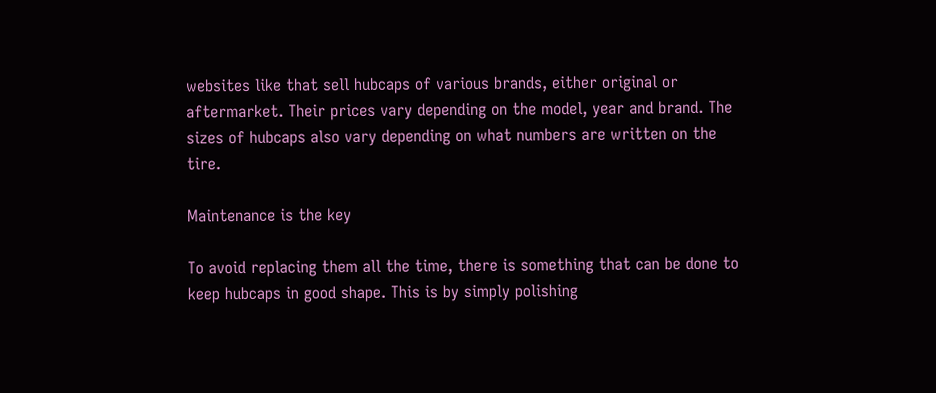websites like that sell hubcaps of various brands, either original or aftermarket. Their prices vary depending on the model, year and brand. The sizes of hubcaps also vary depending on what numbers are written on the tire.

Maintenance is the key

To avoid replacing them all the time, there is something that can be done to keep hubcaps in good shape. This is by simply polishing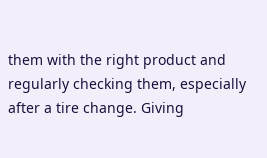them with the right product and regularly checking them, especially after a tire change. Giving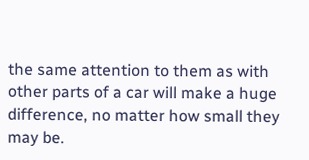the same attention to them as with other parts of a car will make a huge difference, no matter how small they may be.